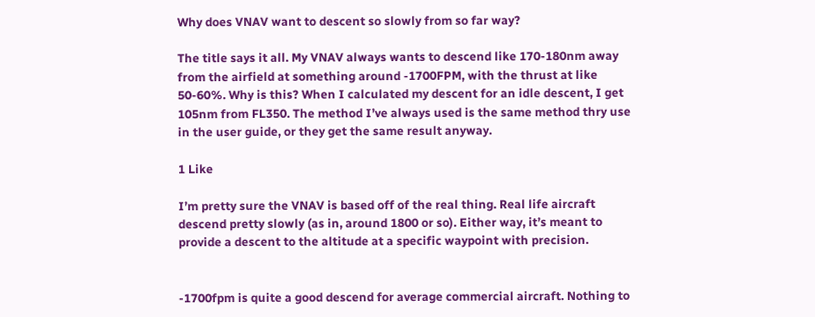Why does VNAV want to descent so slowly from so far way?

The title says it all. My VNAV always wants to descend like 170-180nm away from the airfield at something around -1700FPM, with the thrust at like 50-60%. Why is this? When I calculated my descent for an idle descent, I get 105nm from FL350. The method I’ve always used is the same method thry use in the user guide, or they get the same result anyway.

1 Like

I’m pretty sure the VNAV is based off of the real thing. Real life aircraft descend pretty slowly (as in, around 1800 or so). Either way, it’s meant to provide a descent to the altitude at a specific waypoint with precision.


-1700fpm is quite a good descend for average commercial aircraft. Nothing to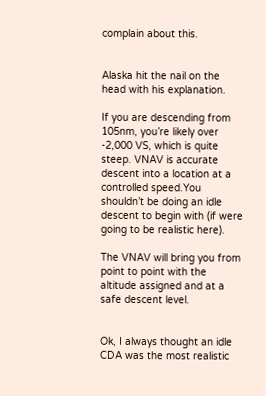complain about this.


Alaska hit the nail on the head with his explanation.

If you are descending from 105nm, you’re likely over -2,000 VS, which is quite steep. VNAV is accurate descent into a location at a controlled speed.You shouldn’t be doing an idle descent to begin with (if were going to be realistic here).

The VNAV will bring you from point to point with the altitude assigned and at a safe descent level.


Ok, I always thought an idle CDA was the most realistic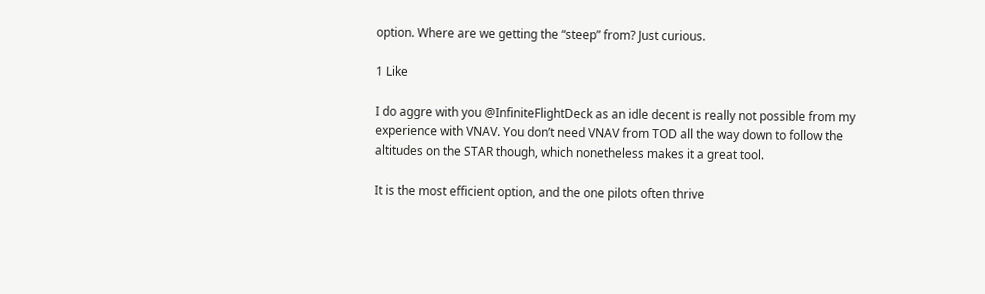option. Where are we getting the “steep” from? Just curious.

1 Like

I do aggre with you @InfiniteFlightDeck as an idle decent is really not possible from my experience with VNAV. You don’t need VNAV from TOD all the way down to follow the altitudes on the STAR though, which nonetheless makes it a great tool.

It is the most efficient option, and the one pilots often thrive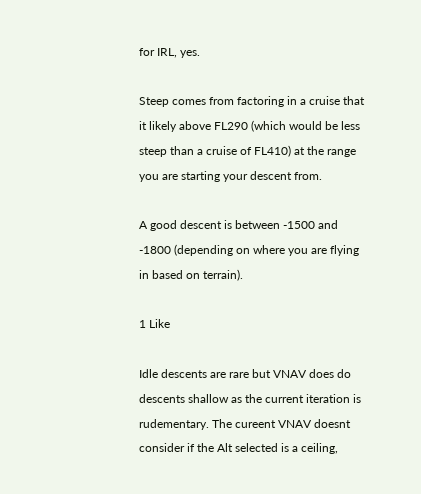for IRL, yes.

Steep comes from factoring in a cruise that it likely above FL290 (which would be less steep than a cruise of FL410) at the range you are starting your descent from.

A good descent is between -1500 and -1800 (depending on where you are flying in based on terrain).

1 Like

Idle descents are rare but VNAV does do descents shallow as the current iteration is rudementary. The cureent VNAV doesnt consider if the Alt selected is a ceiling,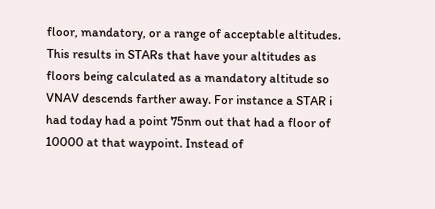floor, mandatory, or a range of acceptable altitudes. This results in STARs that have your altitudes as floors being calculated as a mandatory altitude so VNAV descends farther away. For instance a STAR i had today had a point 75nm out that had a floor of 10000 at that waypoint. Instead of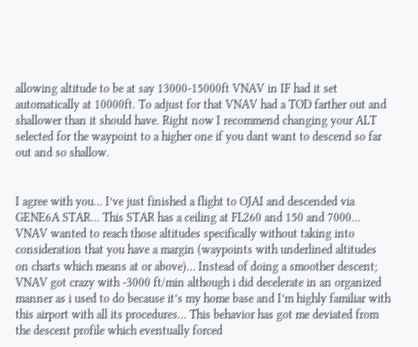allowing altitude to be at say 13000-15000ft VNAV in IF had it set automatically at 10000ft. To adjust for that VNAV had a TOD farther out and shallower than it should have. Right now I recommend changing your ALT selected for the waypoint to a higher one if you dant want to descend so far out and so shallow.


I agree with you… I’ve just finished a flight to OJAI and descended via GENE6A STAR… This STAR has a ceiling at FL260 and 150 and 7000… VNAV wanted to reach those altitudes specifically without taking into consideration that you have a margin (waypoints with underlined altitudes on charts which means at or above)… Instead of doing a smoother descent; VNAV got crazy with -3000 ft/min although i did decelerate in an organized manner as i used to do because it’s my home base and I’m highly familiar with this airport with all its procedures… This behavior has got me deviated from the descent profile which eventually forced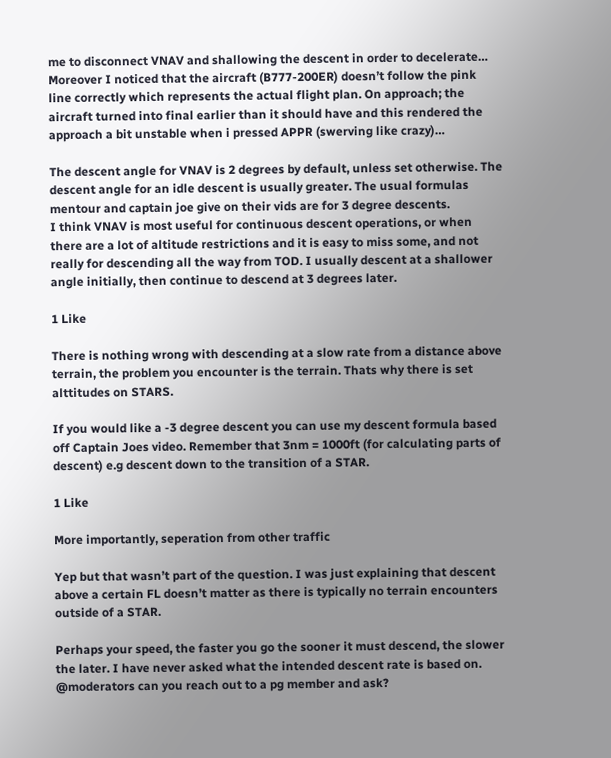me to disconnect VNAV and shallowing the descent in order to decelerate… Moreover I noticed that the aircraft (B777-200ER) doesn’t follow the pink line correctly which represents the actual flight plan. On approach; the aircraft turned into final earlier than it should have and this rendered the approach a bit unstable when i pressed APPR (swerving like crazy)…

The descent angle for VNAV is 2 degrees by default, unless set otherwise. The descent angle for an idle descent is usually greater. The usual formulas mentour and captain joe give on their vids are for 3 degree descents.
I think VNAV is most useful for continuous descent operations, or when there are a lot of altitude restrictions and it is easy to miss some, and not really for descending all the way from TOD. I usually descent at a shallower angle initially, then continue to descend at 3 degrees later.

1 Like

There is nothing wrong with descending at a slow rate from a distance above terrain, the problem you encounter is the terrain. Thats why there is set alttitudes on STARS.

If you would like a -3 degree descent you can use my descent formula based off Captain Joes video. Remember that 3nm = 1000ft (for calculating parts of descent) e.g descent down to the transition of a STAR.

1 Like

More importantly, seperation from other traffic

Yep but that wasn’t part of the question. I was just explaining that descent above a certain FL doesn’t matter as there is typically no terrain encounters outside of a STAR.

Perhaps your speed, the faster you go the sooner it must descend, the slower the later. I have never asked what the intended descent rate is based on. @moderators can you reach out to a pg member and ask?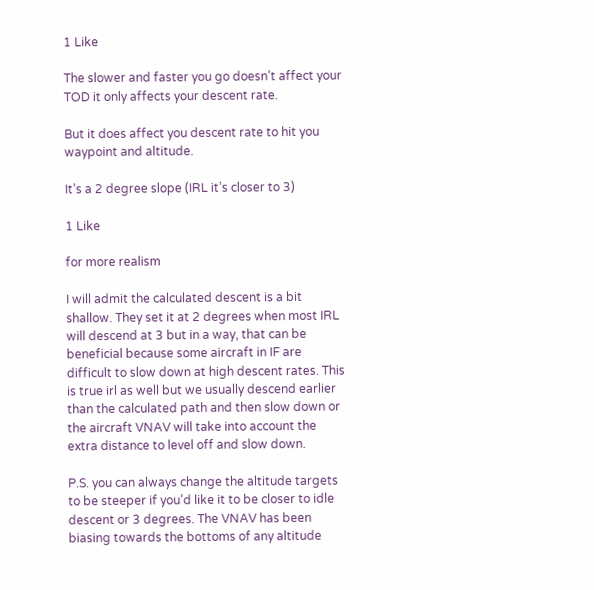1 Like

The slower and faster you go doesn’t affect your TOD it only affects your descent rate.

But it does affect you descent rate to hit you waypoint and altitude.

It’s a 2 degree slope (IRL it’s closer to 3)

1 Like

for more realism

I will admit the calculated descent is a bit shallow. They set it at 2 degrees when most IRL will descend at 3 but in a way, that can be beneficial because some aircraft in IF are difficult to slow down at high descent rates. This is true irl as well but we usually descend earlier than the calculated path and then slow down or the aircraft VNAV will take into account the extra distance to level off and slow down.

P.S. you can always change the altitude targets to be steeper if you’d like it to be closer to idle descent or 3 degrees. The VNAV has been biasing towards the bottoms of any altitude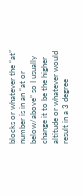blocks or whatever the “at” number is in an “at or below/above” so I usually change it to be the higher altitude or whatever would result in a 3 degree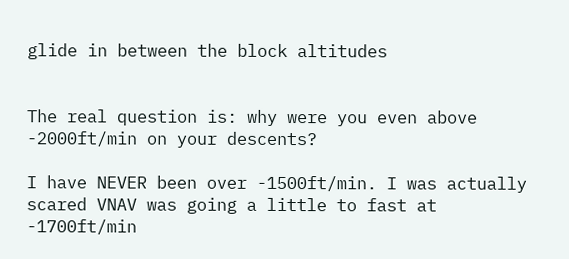glide in between the block altitudes


The real question is: why were you even above -2000ft/min on your descents?

I have NEVER been over -1500ft/min. I was actually scared VNAV was going a little to fast at -1700ft/min